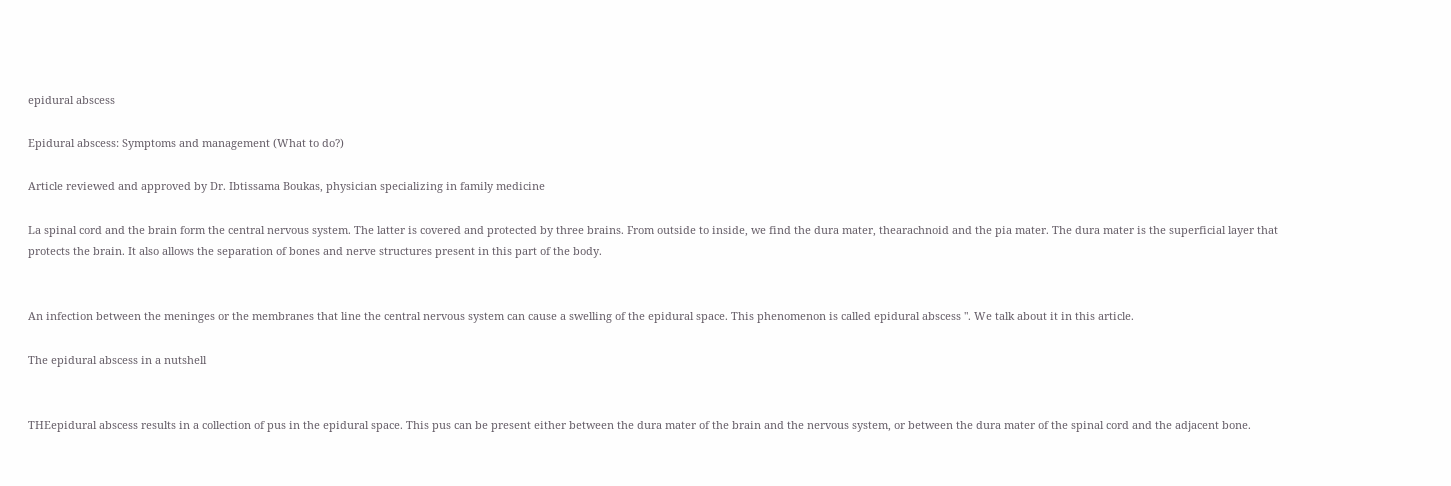epidural abscess

Epidural abscess: Symptoms and management (What to do?)

Article reviewed and approved by Dr. Ibtissama Boukas, physician specializing in family medicine

La spinal cord and the brain form the central nervous system. The latter is covered and protected by three brains. From outside to inside, we find the dura mater, thearachnoid and the pia mater. The dura mater is the superficial layer that protects the brain. It also allows the separation of bones and nerve structures present in this part of the body.


An infection between the meninges or the membranes that line the central nervous system can cause a swelling of the epidural space. This phenomenon is called epidural abscess ". We talk about it in this article.

The epidural abscess in a nutshell


THEepidural abscess results in a collection of pus in the epidural space. This pus can be present either between the dura mater of the brain and the nervous system, or between the dura mater of the spinal cord and the adjacent bone.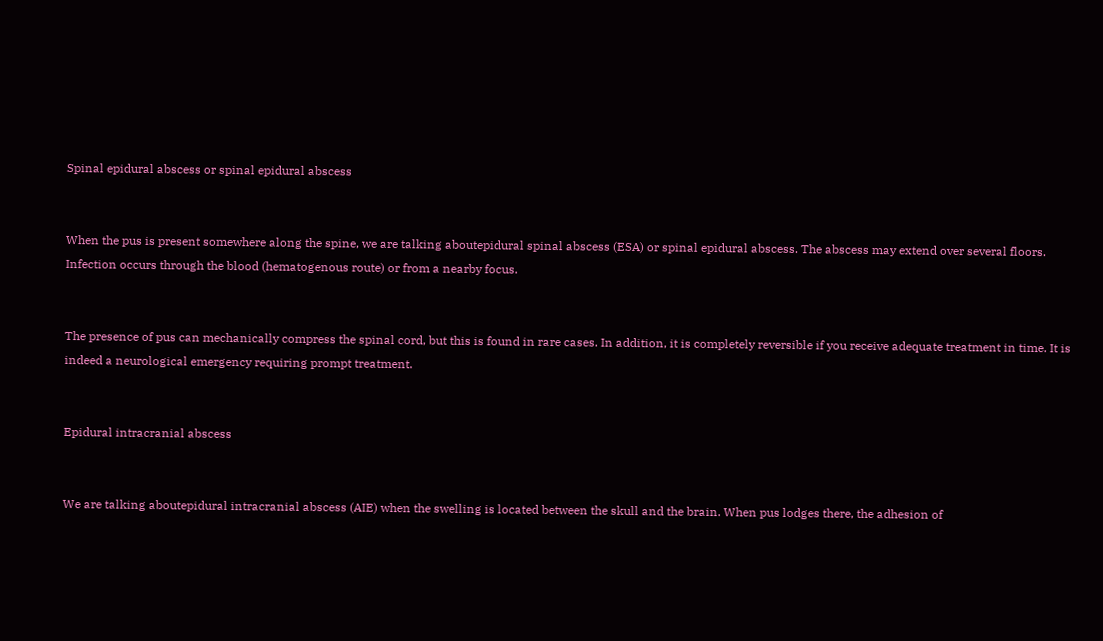Spinal epidural abscess or spinal epidural abscess


When the pus is present somewhere along the spine, we are talking aboutepidural spinal abscess (ESA) or spinal epidural abscess. The abscess may extend over several floors. Infection occurs through the blood (hematogenous route) or from a nearby focus.


The presence of pus can mechanically compress the spinal cord, but this is found in rare cases. In addition, it is completely reversible if you receive adequate treatment in time. It is indeed a neurological emergency requiring prompt treatment.


Epidural intracranial abscess


We are talking aboutepidural intracranial abscess (AIE) when the swelling is located between the skull and the brain. When pus lodges there, the adhesion of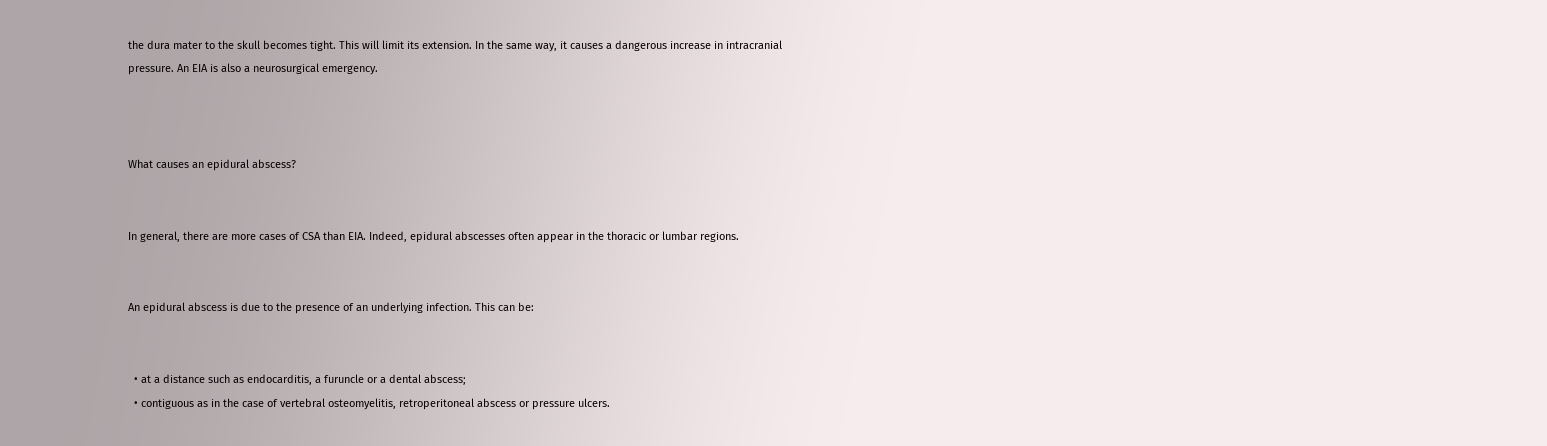the dura mater to the skull becomes tight. This will limit its extension. In the same way, it causes a dangerous increase in intracranial pressure. An EIA is also a neurosurgical emergency.



What causes an epidural abscess?


In general, there are more cases of CSA than EIA. Indeed, epidural abscesses often appear in the thoracic or lumbar regions.


An epidural abscess is due to the presence of an underlying infection. This can be:


  • at a distance such as endocarditis, a furuncle or a dental abscess;
  • contiguous as in the case of vertebral osteomyelitis, retroperitoneal abscess or pressure ulcers.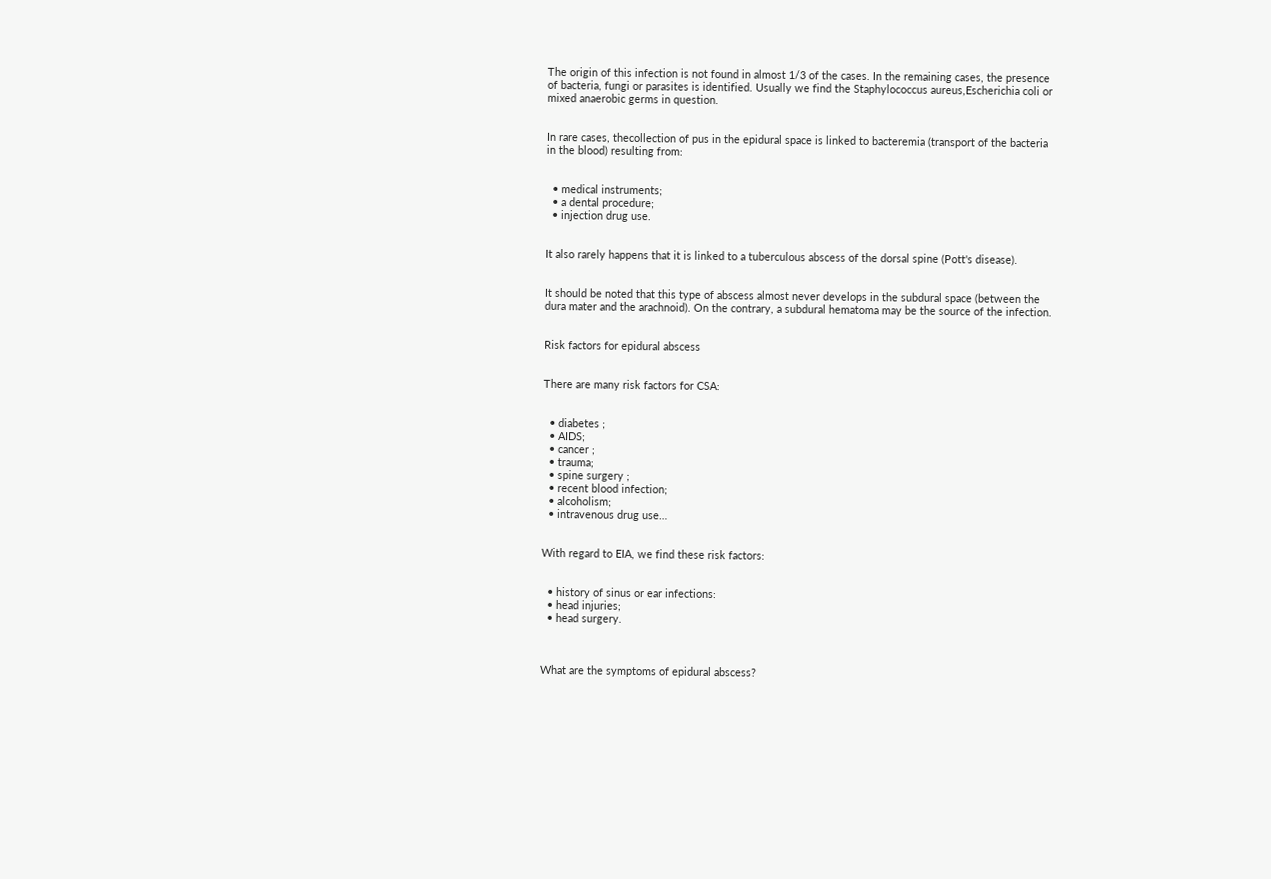The origin of this infection is not found in almost 1/3 of the cases. In the remaining cases, the presence of bacteria, fungi or parasites is identified. Usually we find the Staphylococcus aureus,Escherichia coli or mixed anaerobic germs in question.


In rare cases, thecollection of pus in the epidural space is linked to bacteremia (transport of the bacteria in the blood) resulting from:


  • medical instruments;
  • a dental procedure;
  • injection drug use.


It also rarely happens that it is linked to a tuberculous abscess of the dorsal spine (Pott's disease).


It should be noted that this type of abscess almost never develops in the subdural space (between the dura mater and the arachnoid). On the contrary, a subdural hematoma may be the source of the infection.


Risk factors for epidural abscess


There are many risk factors for CSA:


  • diabetes ;
  • AIDS;
  • cancer ;
  • trauma;
  • spine surgery ;
  • recent blood infection;
  • alcoholism;
  • intravenous drug use…


With regard to EIA, we find these risk factors:


  • history of sinus or ear infections:
  • head injuries;
  • head surgery.



What are the symptoms of epidural abscess?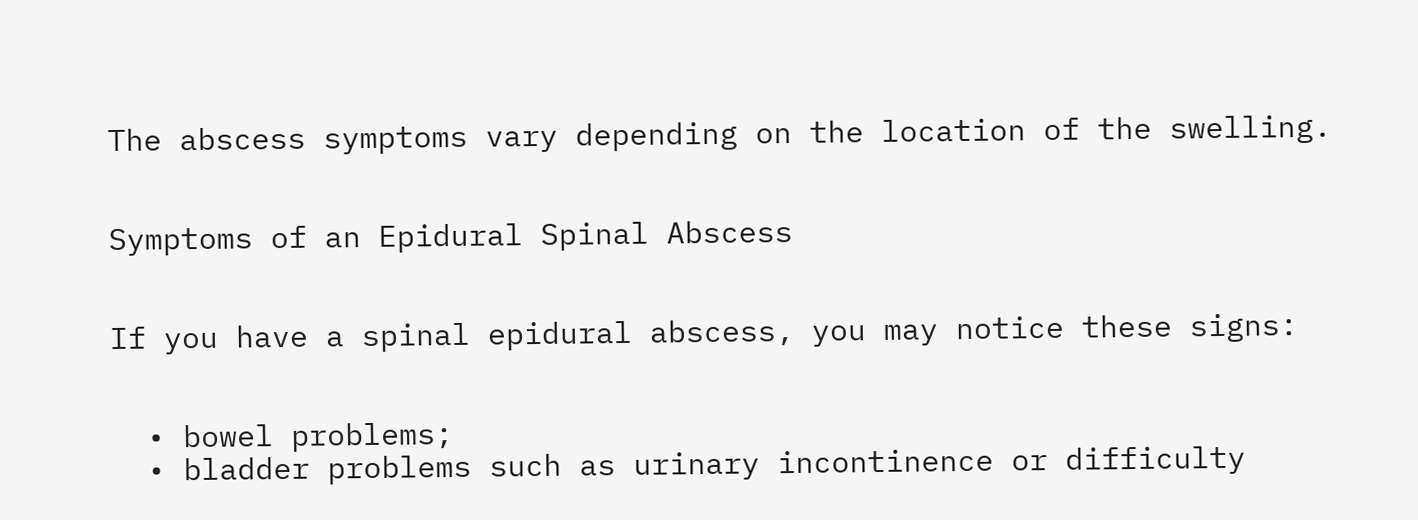The abscess symptoms vary depending on the location of the swelling.


Symptoms of an Epidural Spinal Abscess


If you have a spinal epidural abscess, you may notice these signs:


  • bowel problems;
  • bladder problems such as urinary incontinence or difficulty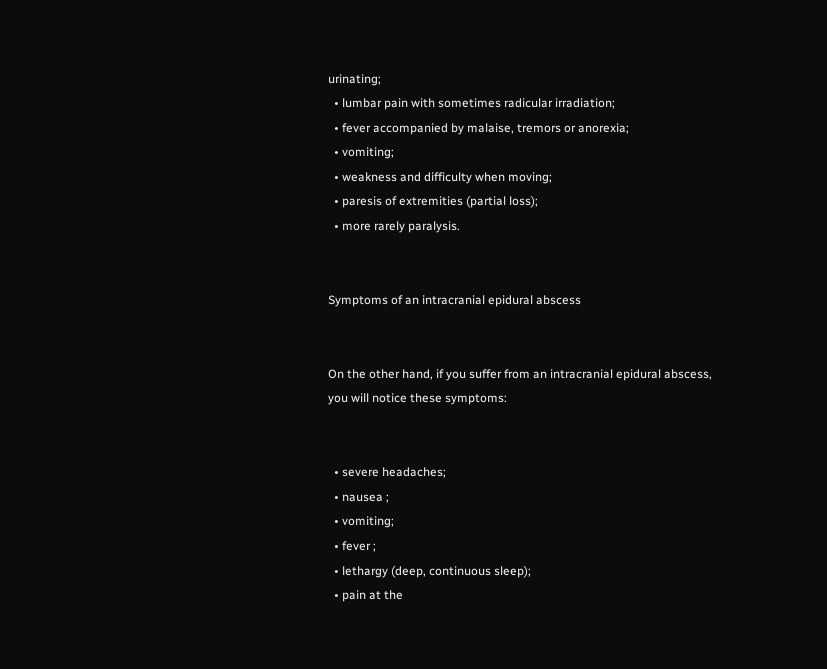urinating;
  • lumbar pain with sometimes radicular irradiation;
  • fever accompanied by malaise, tremors or anorexia;
  • vomiting;
  • weakness and difficulty when moving;
  • paresis of extremities (partial loss);
  • more rarely paralysis.


Symptoms of an intracranial epidural abscess


On the other hand, if you suffer from an intracranial epidural abscess, you will notice these symptoms:


  • severe headaches;
  • nausea ;
  • vomiting;
  • fever ;
  • lethargy (deep, continuous sleep);
  • pain at the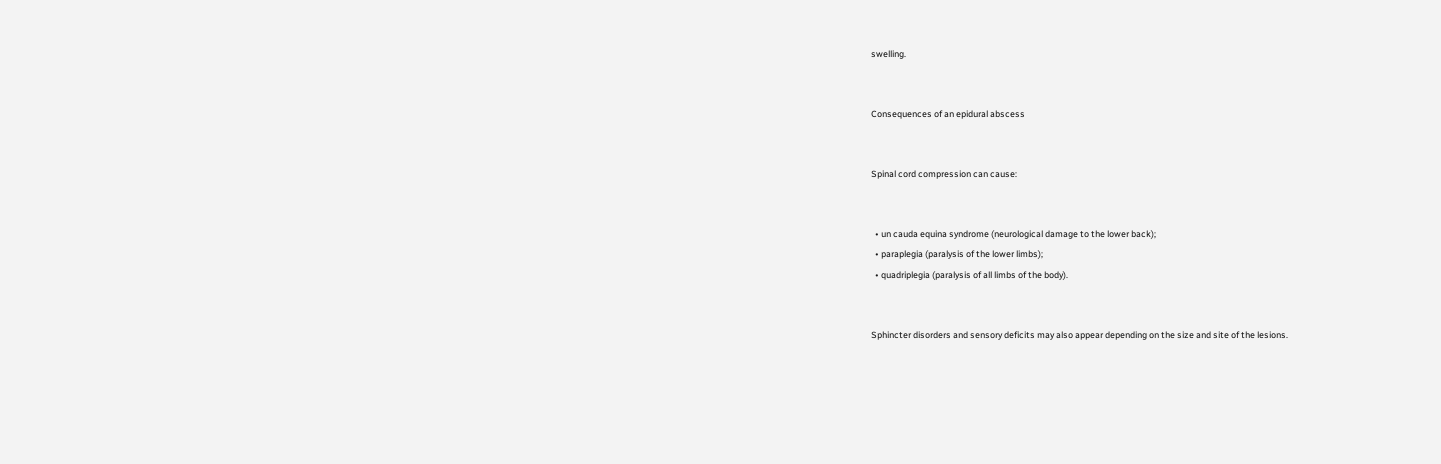swelling.


Consequences of an epidural abscess


Spinal cord compression can cause:


  • un cauda equina syndrome (neurological damage to the lower back);
  • paraplegia (paralysis of the lower limbs);
  • quadriplegia (paralysis of all limbs of the body).


Sphincter disorders and sensory deficits may also appear depending on the size and site of the lesions.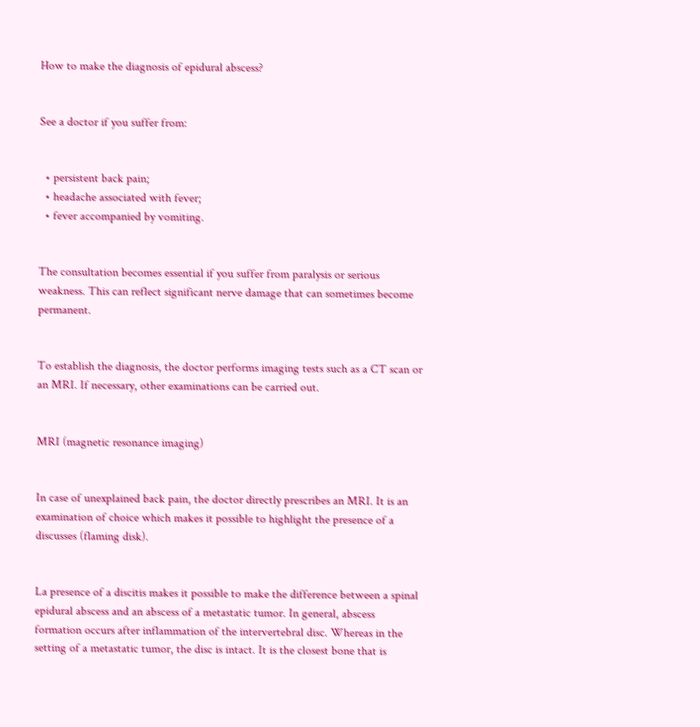How to make the diagnosis of epidural abscess?


See a doctor if you suffer from:


  • persistent back pain;
  • headache associated with fever;
  • fever accompanied by vomiting.


The consultation becomes essential if you suffer from paralysis or serious weakness. This can reflect significant nerve damage that can sometimes become permanent.


To establish the diagnosis, the doctor performs imaging tests such as a CT scan or an MRI. If necessary, other examinations can be carried out.


MRI (magnetic resonance imaging)


In case of unexplained back pain, the doctor directly prescribes an MRI. It is an examination of choice which makes it possible to highlight the presence of a discusses (flaming disk).


La presence of a discitis makes it possible to make the difference between a spinal epidural abscess and an abscess of a metastatic tumor. In general, abscess formation occurs after inflammation of the intervertebral disc. Whereas in the setting of a metastatic tumor, the disc is intact. It is the closest bone that is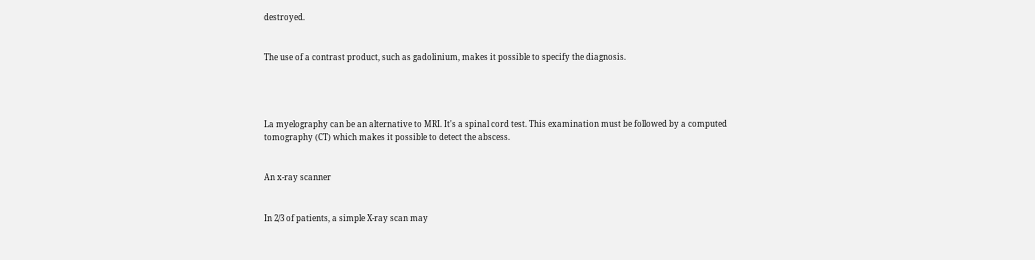destroyed.


The use of a contrast product, such as gadolinium, makes it possible to specify the diagnosis.




La myelography can be an alternative to MRI. It's a spinal cord test. This examination must be followed by a computed tomography (CT) which makes it possible to detect the abscess.


An x-ray scanner


In 2/3 of patients, a simple X-ray scan may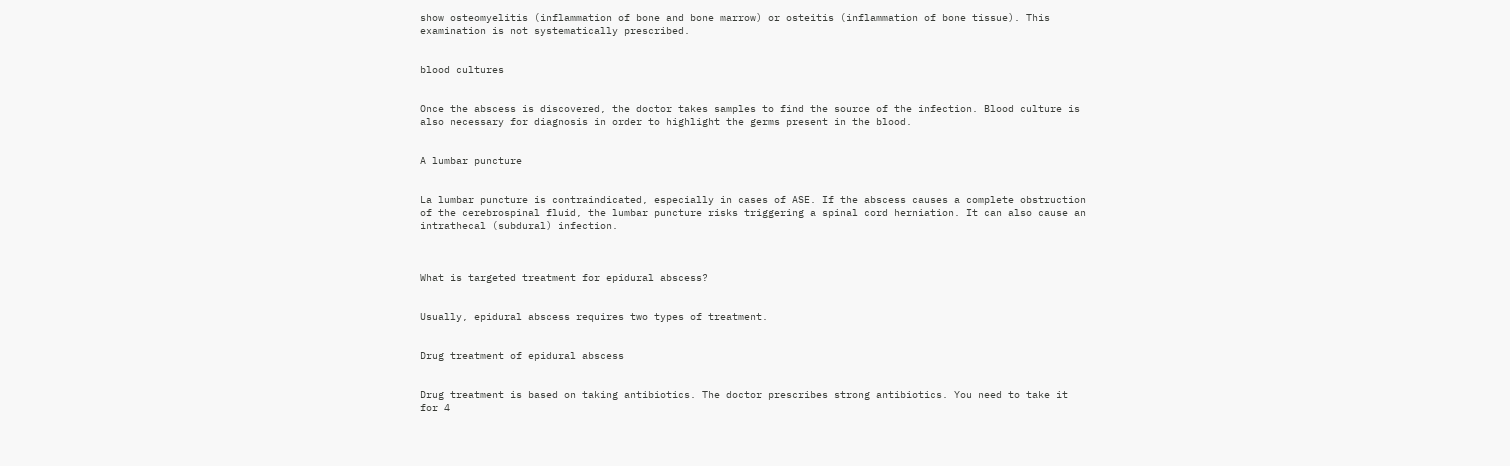show osteomyelitis (inflammation of bone and bone marrow) or osteitis (inflammation of bone tissue). This examination is not systematically prescribed.


blood cultures


Once the abscess is discovered, the doctor takes samples to find the source of the infection. Blood culture is also necessary for diagnosis in order to highlight the germs present in the blood.


A lumbar puncture


La lumbar puncture is contraindicated, especially in cases of ASE. If the abscess causes a complete obstruction of the cerebrospinal fluid, the lumbar puncture risks triggering a spinal cord herniation. It can also cause an intrathecal (subdural) infection.



What is targeted treatment for epidural abscess?


Usually, epidural abscess requires two types of treatment.


Drug treatment of epidural abscess


Drug treatment is based on taking antibiotics. The doctor prescribes strong antibiotics. You need to take it for 4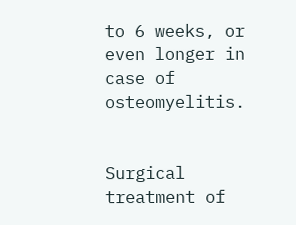to 6 weeks, or even longer in case of osteomyelitis.


Surgical treatment of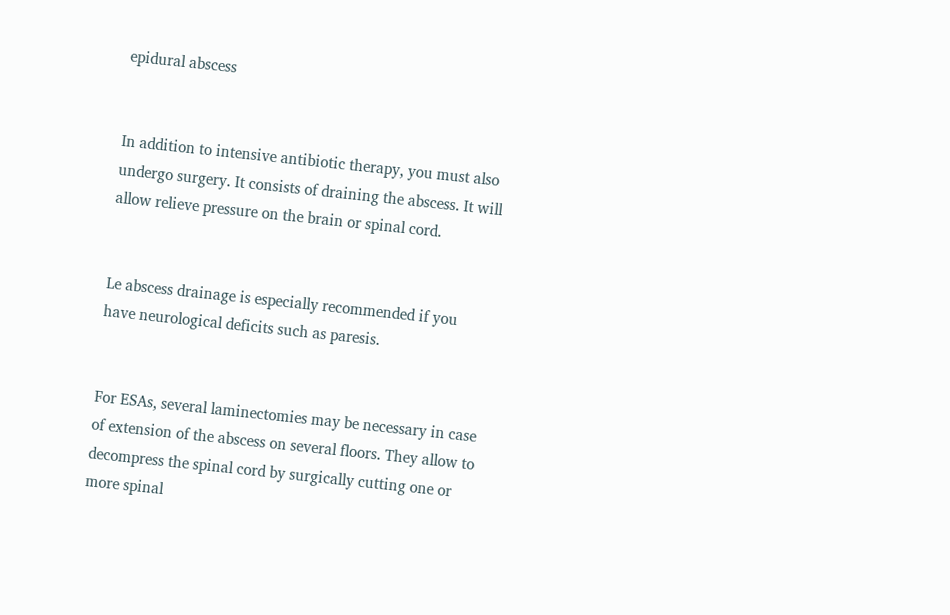epidural abscess


In addition to intensive antibiotic therapy, you must also undergo surgery. It consists of draining the abscess. It will allow relieve pressure on the brain or spinal cord.


Le abscess drainage is especially recommended if you have neurological deficits such as paresis.


For ESAs, several laminectomies may be necessary in case of extension of the abscess on several floors. They allow to decompress the spinal cord by surgically cutting one or more spinal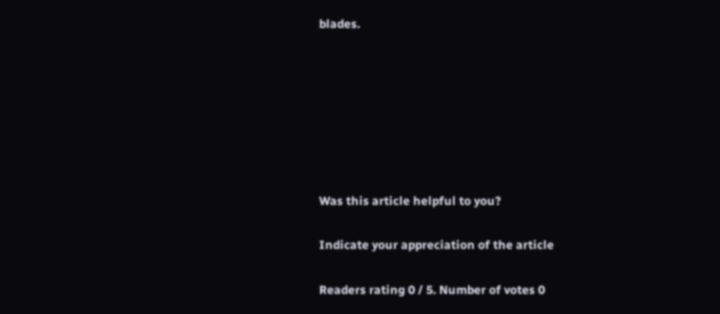blades.







Was this article helpful to you?

Indicate your appreciation of the article

Readers rating 0 / 5. Number of votes 0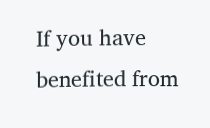If you have benefited from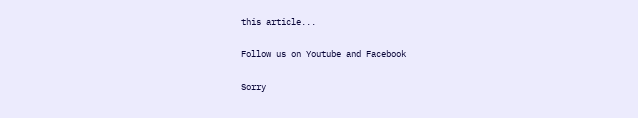this article...

Follow us on Youtube and Facebook

Sorry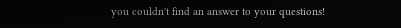you couldn't find an answer to your questions!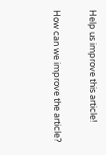Help us improve this article!

How can we improve the article?